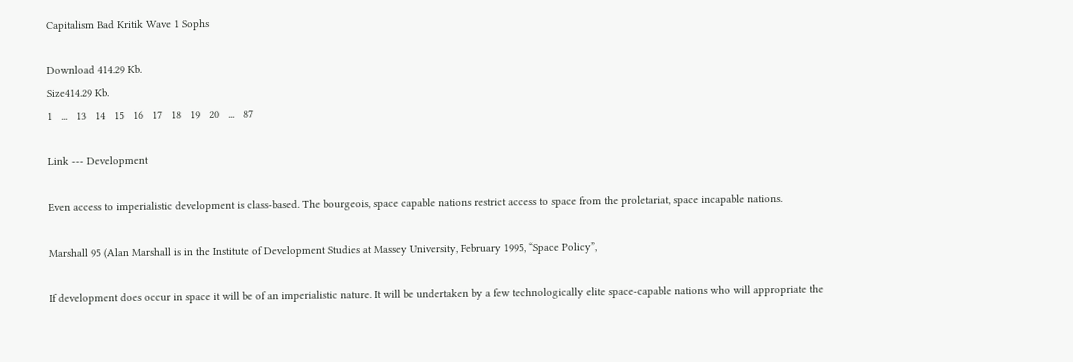Capitalism Bad Kritik Wave 1 Sophs

Download 414.29 Kb.
Size414.29 Kb.
1   ...   13   14   15   16   17   18   19   20   ...   87

Link --- Development

Even access to imperialistic development is class-based. The bourgeois, space capable nations restrict access to space from the proletariat, space incapable nations.

Marshall 95 (Alan Marshall is in the Institute of Development Studies at Massey University, February 1995, “Space Policy”,

If development does occur in space it will be of an imperialistic nature. It will be undertaken by a few technologically elite space-capable nations who will appropriate the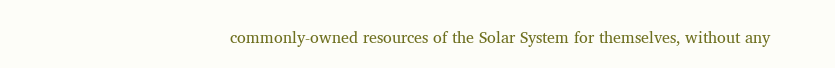commonly-owned resources of the Solar System for themselves, without any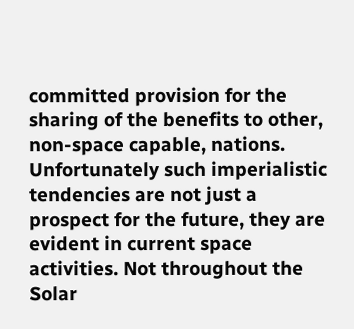committed provision for the sharing of the benefits to other, non-space capable, nations. Unfortunately such imperialistic tendencies are not just a prospect for the future, they are evident in current space activities. Not throughout the Solar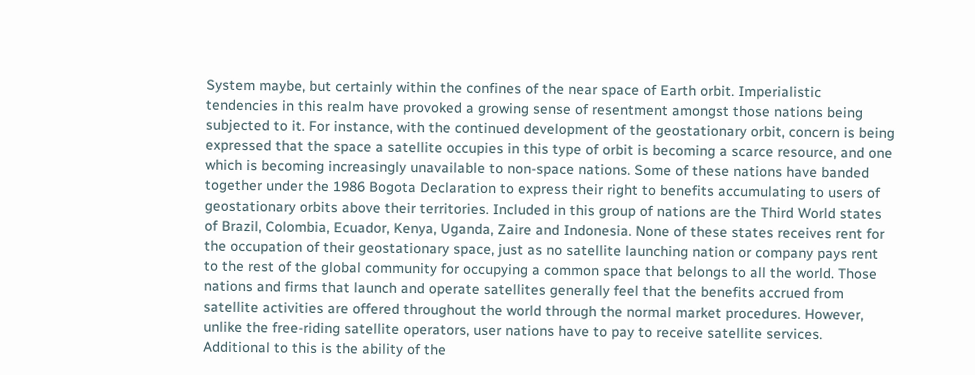System maybe, but certainly within the confines of the near space of Earth orbit. Imperialistic tendencies in this realm have provoked a growing sense of resentment amongst those nations being subjected to it. For instance, with the continued development of the geostationary orbit, concern is being expressed that the space a satellite occupies in this type of orbit is becoming a scarce resource, and one which is becoming increasingly unavailable to non-space nations. Some of these nations have banded together under the 1986 Bogota Declaration to express their right to benefits accumulating to users of geostationary orbits above their territories. Included in this group of nations are the Third World states of Brazil, Colombia, Ecuador, Kenya, Uganda, Zaire and Indonesia. None of these states receives rent for the occupation of their geostationary space, just as no satellite launching nation or company pays rent to the rest of the global community for occupying a common space that belongs to all the world. Those nations and firms that launch and operate satellites generally feel that the benefits accrued from satellite activities are offered throughout the world through the normal market procedures. However, unlike the free-riding satellite operators, user nations have to pay to receive satellite services. Additional to this is the ability of the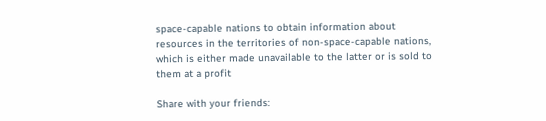space-capable nations to obtain information about resources in the territories of non-space-capable nations, which is either made unavailable to the latter or is sold to them at a profit

Share with your friends: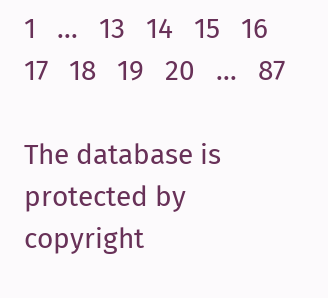1   ...   13   14   15   16   17   18   19   20   ...   87

The database is protected by copyright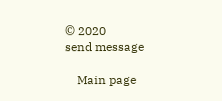© 2020
send message

    Main page